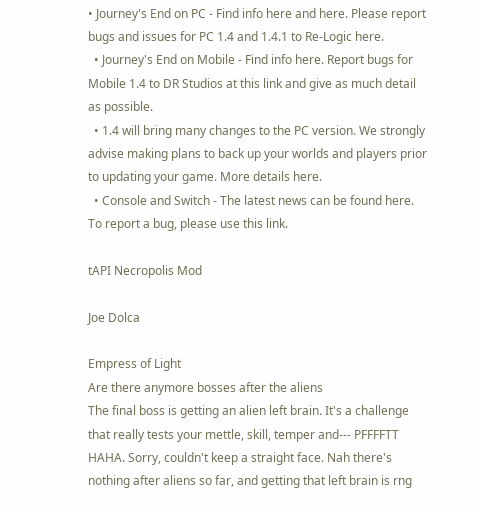• Journey's End on PC - Find info here and here. Please report bugs and issues for PC 1.4 and 1.4.1 to Re-Logic here.
  • Journey's End on Mobile - Find info here. Report bugs for Mobile 1.4 to DR Studios at this link and give as much detail as possible.
  • 1.4 will bring many changes to the PC version. We strongly advise making plans to back up your worlds and players prior to updating your game. More details here.
  • Console and Switch - The latest news can be found here. To report a bug, please use this link.

tAPI Necropolis Mod

Joe Dolca

Empress of Light
Are there anymore bosses after the aliens
The final boss is getting an alien left brain. It's a challenge that really tests your mettle, skill, temper and--- PFFFFTT HAHA. Sorry, couldn't keep a straight face. Nah there's nothing after aliens so far, and getting that left brain is rng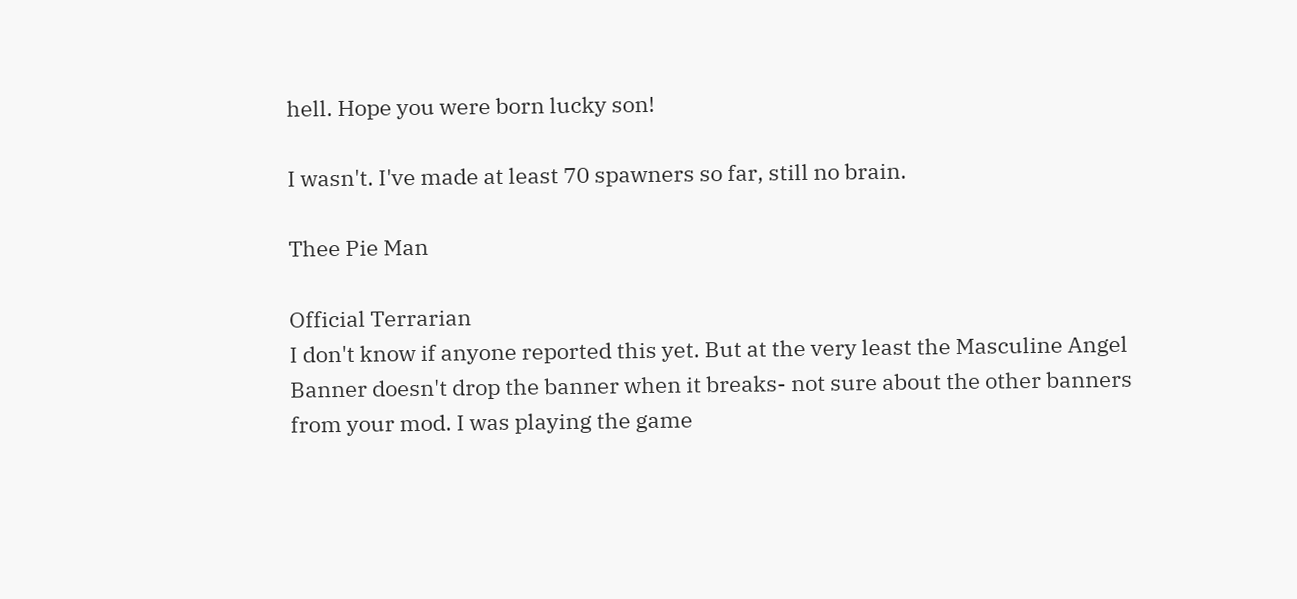hell. Hope you were born lucky son!

I wasn't. I've made at least 70 spawners so far, still no brain.

Thee Pie Man

Official Terrarian
I don't know if anyone reported this yet. But at the very least the Masculine Angel Banner doesn't drop the banner when it breaks- not sure about the other banners from your mod. I was playing the game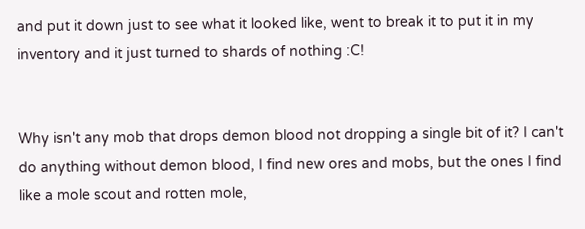and put it down just to see what it looked like, went to break it to put it in my inventory and it just turned to shards of nothing :C!


Why isn't any mob that drops demon blood not dropping a single bit of it? I can't do anything without demon blood, I find new ores and mobs, but the ones I find like a mole scout and rotten mole,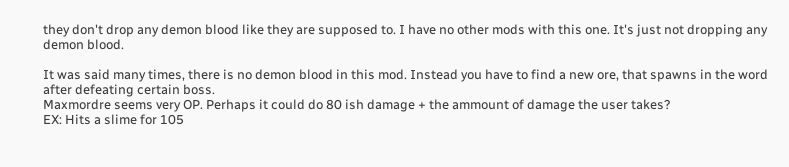they don't drop any demon blood like they are supposed to. I have no other mods with this one. It's just not dropping any demon blood.

It was said many times, there is no demon blood in this mod. Instead you have to find a new ore, that spawns in the word after defeating certain boss.
Maxmordre seems very OP. Perhaps it could do 80 ish damage + the ammount of damage the user takes?
EX: Hits a slime for 105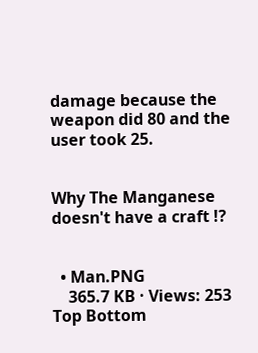damage because the weapon did 80 and the user took 25.


Why The Manganese doesn't have a craft !?


  • Man.PNG
    365.7 KB · Views: 253
Top Bottom